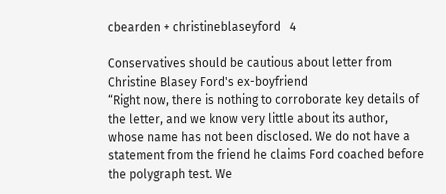cbearden + christineblaseyford   4

Conservatives should be cautious about letter from Christine Blasey Ford's ex-boyfriend
“Right now, there is nothing to corroborate key details of the letter, and we know very little about its author, whose name has not been disclosed. We do not have a statement from the friend he claims Ford coached before the polygraph test. We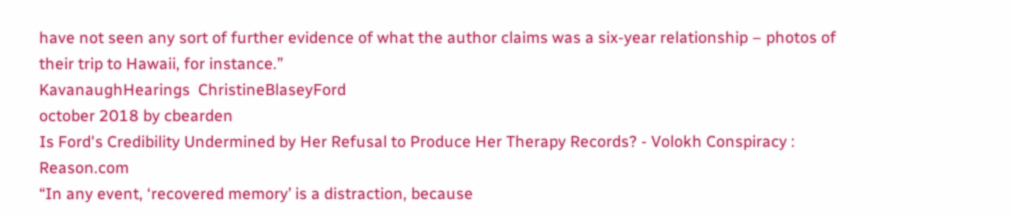have not seen any sort of further evidence of what the author claims was a six-year relationship – photos of their trip to Hawaii, for instance.”
KavanaughHearings  ChristineBlaseyFord
october 2018 by cbearden
Is Ford's Credibility Undermined by Her Refusal to Produce Her Therapy Records? - Volokh Conspiracy : Reason.com
“In any event, ‘recovered memory’ is a distraction, because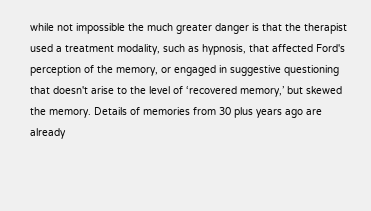while not impossible the much greater danger is that the therapist used a treatment modality, such as hypnosis, that affected Ford's perception of the memory, or engaged in suggestive questioning that doesn't arise to the level of ‘recovered memory,’ but skewed the memory. Details of memories from 30 plus years ago are already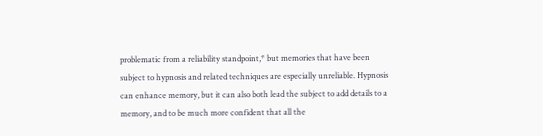problematic from a reliability standpoint,* but memories that have been subject to hypnosis and related techniques are especially unreliable. Hypnosis can enhance memory, but it can also both lead the subject to add details to a memory, and to be much more confident that all the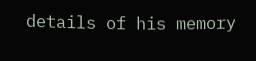details of his memory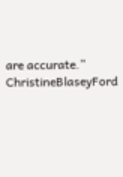are accurate.”
ChristineBlaseyFord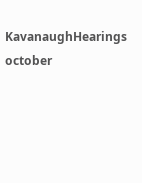KavanaughHearings
october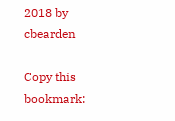2018 by cbearden

Copy this bookmark: